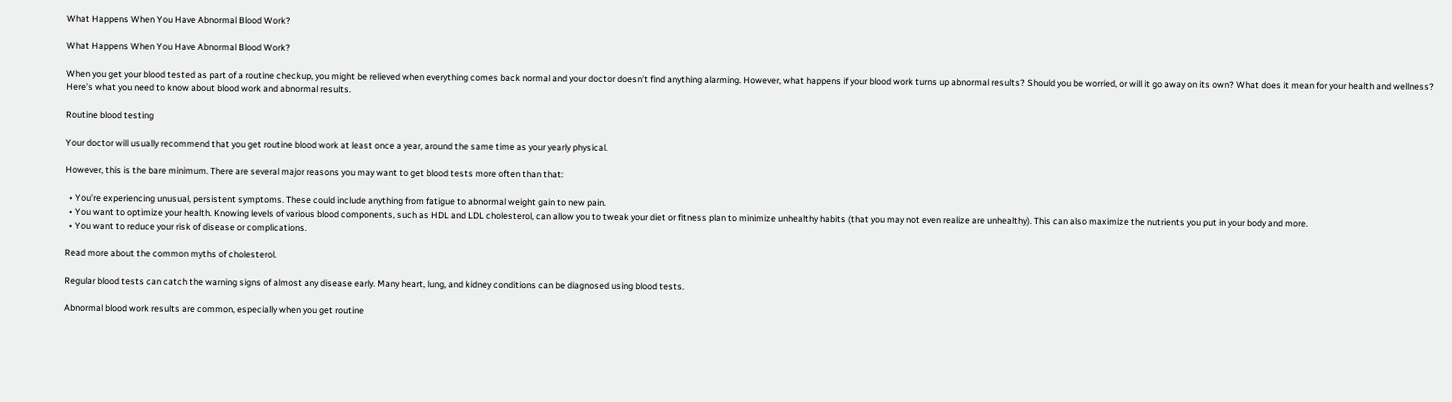What Happens When You Have Abnormal Blood Work?

What Happens When You Have Abnormal Blood Work?

When you get your blood tested as part of a routine checkup, you might be relieved when everything comes back normal and your doctor doesn’t find anything alarming. However, what happens if your blood work turns up abnormal results? Should you be worried, or will it go away on its own? What does it mean for your health and wellness? Here’s what you need to know about blood work and abnormal results.

Routine blood testing

Your doctor will usually recommend that you get routine blood work at least once a year, around the same time as your yearly physical.

However, this is the bare minimum. There are several major reasons you may want to get blood tests more often than that:

  • You’re experiencing unusual, persistent symptoms. These could include anything from fatigue to abnormal weight gain to new pain.
  • You want to optimize your health. Knowing levels of various blood components, such as HDL and LDL cholesterol, can allow you to tweak your diet or fitness plan to minimize unhealthy habits (that you may not even realize are unhealthy). This can also maximize the nutrients you put in your body and more.
  • You want to reduce your risk of disease or complications.

Read more about the common myths of cholesterol.

Regular blood tests can catch the warning signs of almost any disease early. Many heart, lung, and kidney conditions can be diagnosed using blood tests.

Abnormal blood work results are common, especially when you get routine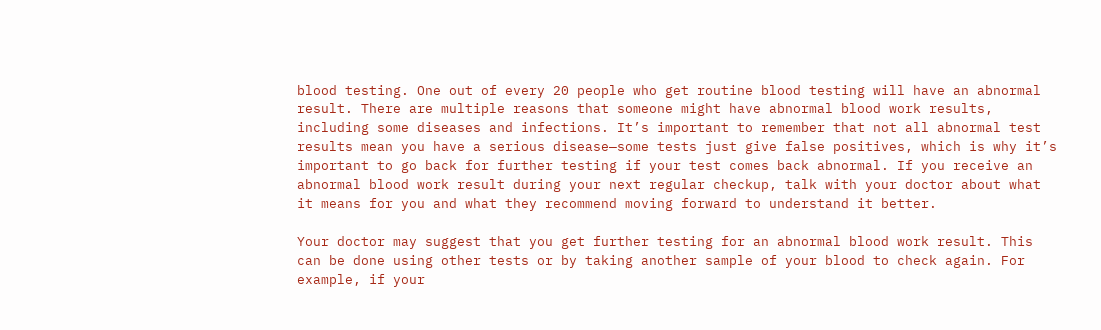blood testing. One out of every 20 people who get routine blood testing will have an abnormal result. There are multiple reasons that someone might have abnormal blood work results, including some diseases and infections. It’s important to remember that not all abnormal test results mean you have a serious disease—some tests just give false positives, which is why it’s important to go back for further testing if your test comes back abnormal. If you receive an abnormal blood work result during your next regular checkup, talk with your doctor about what it means for you and what they recommend moving forward to understand it better.

Your doctor may suggest that you get further testing for an abnormal blood work result. This can be done using other tests or by taking another sample of your blood to check again. For example, if your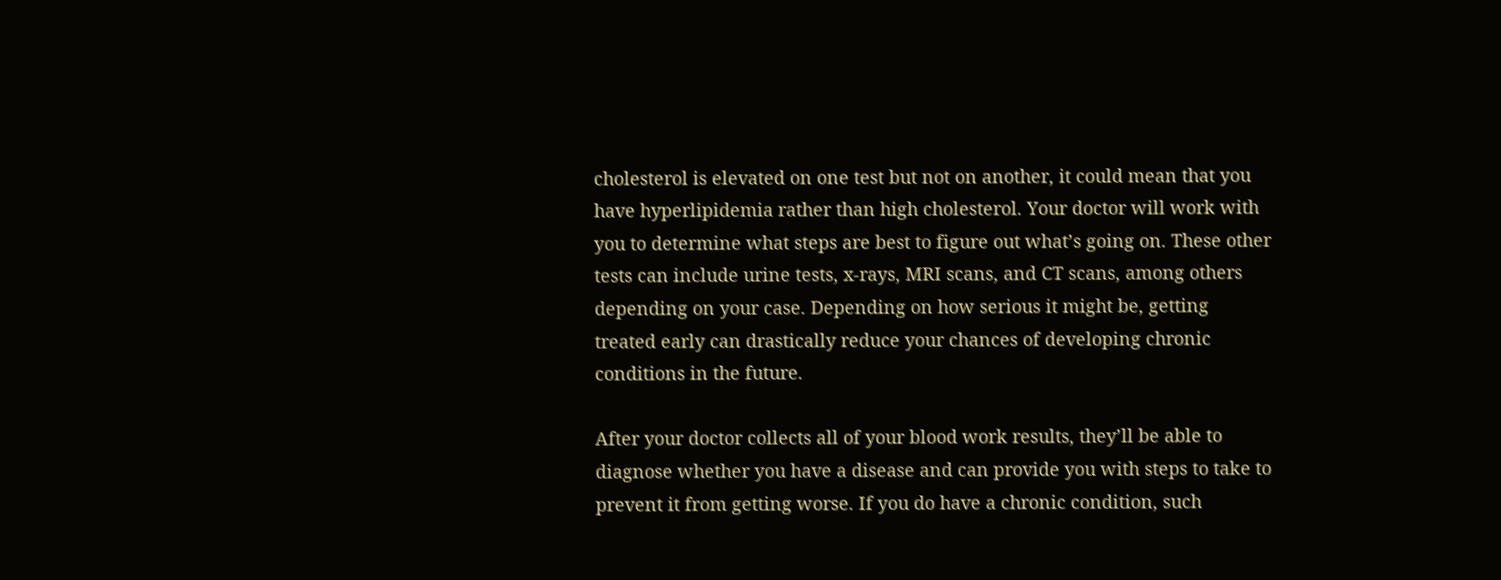cholesterol is elevated on one test but not on another, it could mean that you have hyperlipidemia rather than high cholesterol. Your doctor will work with you to determine what steps are best to figure out what’s going on. These other tests can include urine tests, x-rays, MRI scans, and CT scans, among others depending on your case. Depending on how serious it might be, getting treated early can drastically reduce your chances of developing chronic conditions in the future.

After your doctor collects all of your blood work results, they’ll be able to diagnose whether you have a disease and can provide you with steps to take to prevent it from getting worse. If you do have a chronic condition, such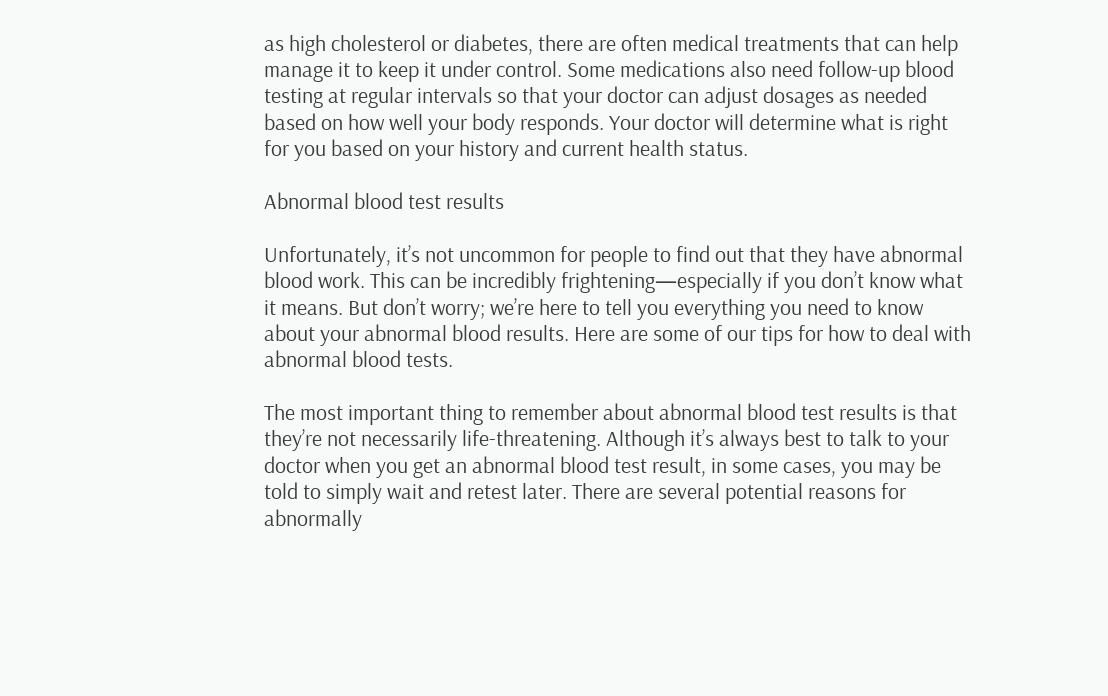as high cholesterol or diabetes, there are often medical treatments that can help manage it to keep it under control. Some medications also need follow-up blood testing at regular intervals so that your doctor can adjust dosages as needed based on how well your body responds. Your doctor will determine what is right for you based on your history and current health status.

Abnormal blood test results

Unfortunately, it’s not uncommon for people to find out that they have abnormal blood work. This can be incredibly frightening—especially if you don’t know what it means. But don’t worry; we’re here to tell you everything you need to know about your abnormal blood results. Here are some of our tips for how to deal with abnormal blood tests.

The most important thing to remember about abnormal blood test results is that they’re not necessarily life-threatening. Although it’s always best to talk to your doctor when you get an abnormal blood test result, in some cases, you may be told to simply wait and retest later. There are several potential reasons for abnormally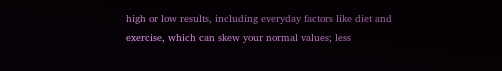high or low results, including everyday factors like diet and exercise, which can skew your normal values; less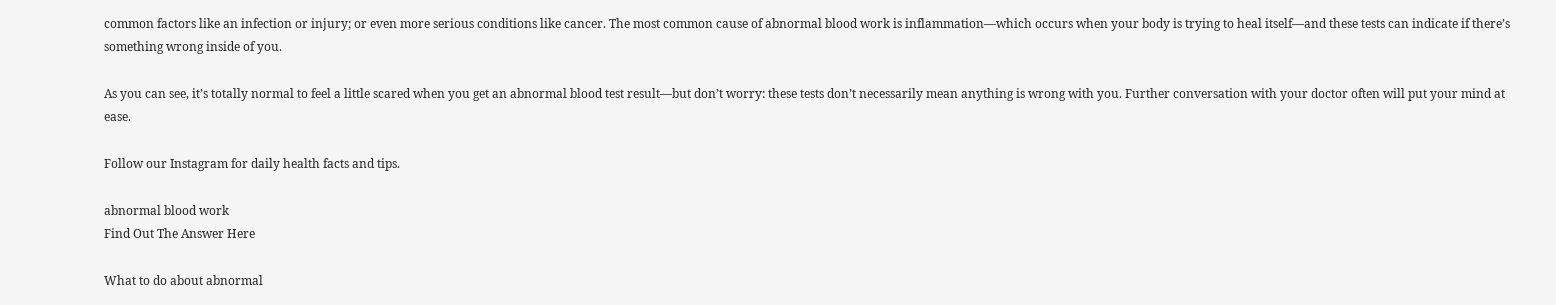common factors like an infection or injury; or even more serious conditions like cancer. The most common cause of abnormal blood work is inflammation—which occurs when your body is trying to heal itself—and these tests can indicate if there’s something wrong inside of you.

As you can see, it’s totally normal to feel a little scared when you get an abnormal blood test result—but don’t worry: these tests don’t necessarily mean anything is wrong with you. Further conversation with your doctor often will put your mind at ease.

Follow our Instagram for daily health facts and tips.

abnormal blood work
Find Out The Answer Here

What to do about abnormal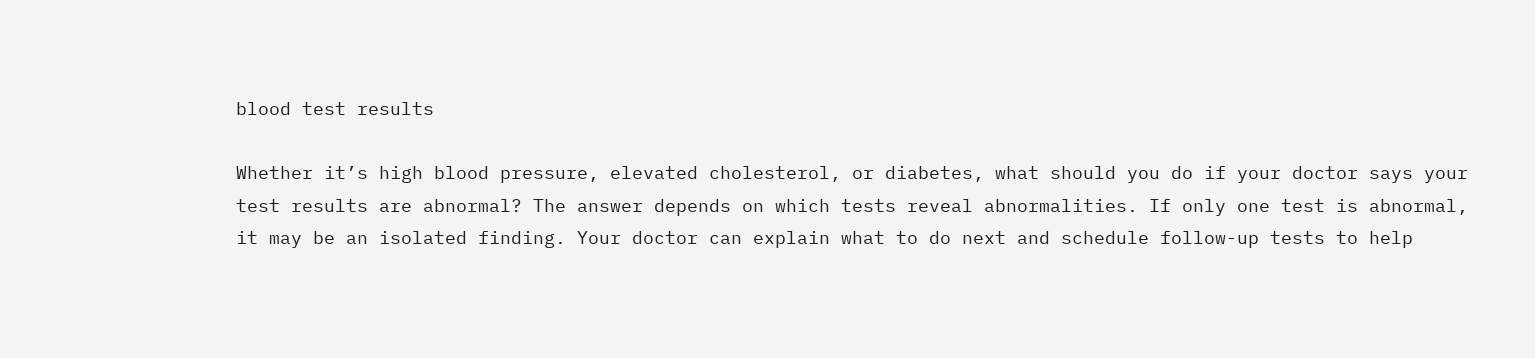blood test results

Whether it’s high blood pressure, elevated cholesterol, or diabetes, what should you do if your doctor says your test results are abnormal? The answer depends on which tests reveal abnormalities. If only one test is abnormal, it may be an isolated finding. Your doctor can explain what to do next and schedule follow-up tests to help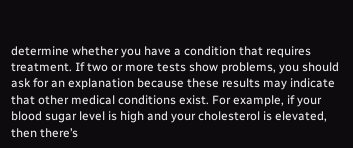determine whether you have a condition that requires treatment. If two or more tests show problems, you should ask for an explanation because these results may indicate that other medical conditions exist. For example, if your blood sugar level is high and your cholesterol is elevated, then there’s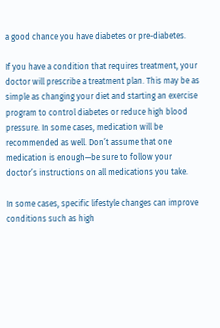a good chance you have diabetes or pre-diabetes.

If you have a condition that requires treatment, your doctor will prescribe a treatment plan. This may be as simple as changing your diet and starting an exercise program to control diabetes or reduce high blood pressure. In some cases, medication will be recommended as well. Don’t assume that one medication is enough—be sure to follow your doctor’s instructions on all medications you take.

In some cases, specific lifestyle changes can improve conditions such as high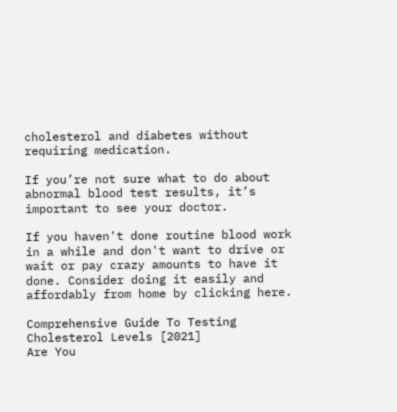cholesterol and diabetes without requiring medication.

If you’re not sure what to do about abnormal blood test results, it’s important to see your doctor.

If you haven't done routine blood work in a while and don't want to drive or wait or pay crazy amounts to have it done. Consider doing it easily and affordably from home by clicking here.

Comprehensive Guide To Testing Cholesterol Levels [2021]
Are You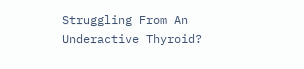Struggling From An Underactive Thyroid?